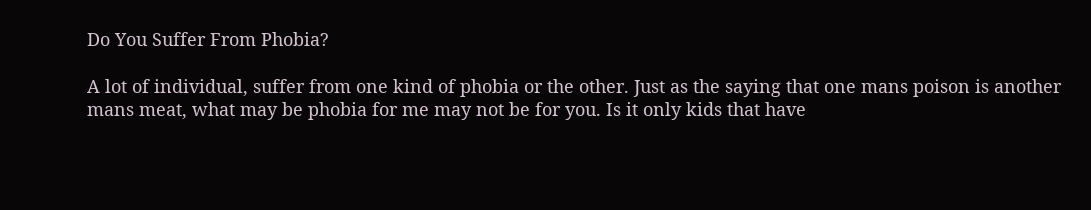Do You Suffer From Phobia?

A lot of individual, suffer from one kind of phobia or the other. Just as the saying that one mans poison is another mans meat, what may be phobia for me may not be for you. Is it only kids that have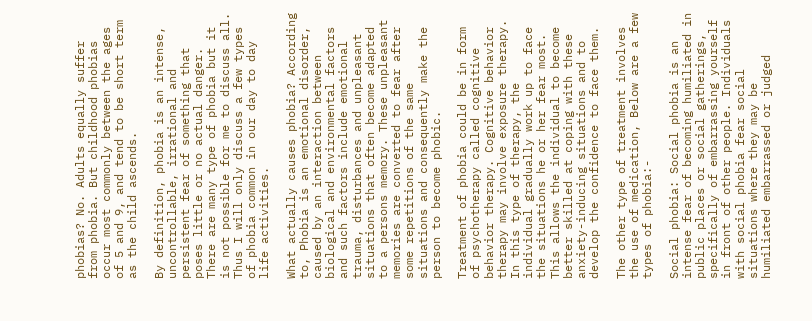phobias? No. Adults equally suffer from phobia. But childhood phobias occur most commonly between the ages of 5 and 9, and tend to be short term as the child ascends.

By definition, phobia is an intense, uncontrollable, irrational and persistent fear of something that poses little or no actual danger. There are many type of phobia but it is not possible for me to discuss all. Thus I will only discuss a few types of phobia common in our day to day life activities.

What actually causes phobia? According to, Phobia is an emotional disorder, caused by an interaction between biological and environmental factors and such factors include emotional trauma, disturbances and unpleasant situations that often become adapted to a persons memory. These unpleasant memories are converted to fear after some repetitions of the same situations and consequently make the person to become phobic.

Treatment of phobia could be in form of psychotherapy called cognitive behavior therapy. Cognitive behavior therapy may involve exposure therapy. In this type of therapy, the individual gradually work up to face the situations he or her fear most. This allows the individual to become better skilled at coping with these anxiety-inducing situations and to develop the confidence to face them.

The other type of treatment involves the use of medication, Below are a few types of phobia:-

Social phobia: Social phobia is an intense fear of becoming humiliated in public places or social gatherings, specifically of embarrassing yourself in front of other people. Individuals with social phobia fear social situations where they may be humiliated embarrassed or judged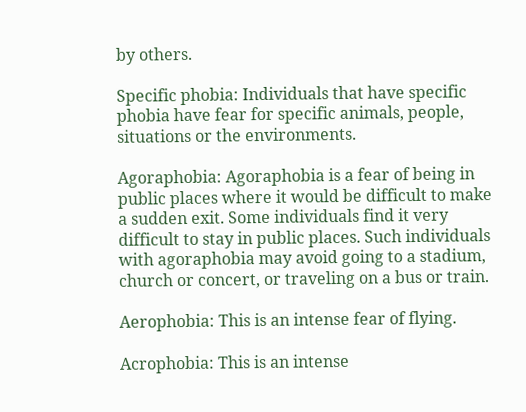by others.

Specific phobia: Individuals that have specific phobia have fear for specific animals, people, situations or the environments.

Agoraphobia: Agoraphobia is a fear of being in public places where it would be difficult to make a sudden exit. Some individuals find it very difficult to stay in public places. Such individuals with agoraphobia may avoid going to a stadium, church or concert, or traveling on a bus or train.

Aerophobia: This is an intense fear of flying.

Acrophobia: This is an intense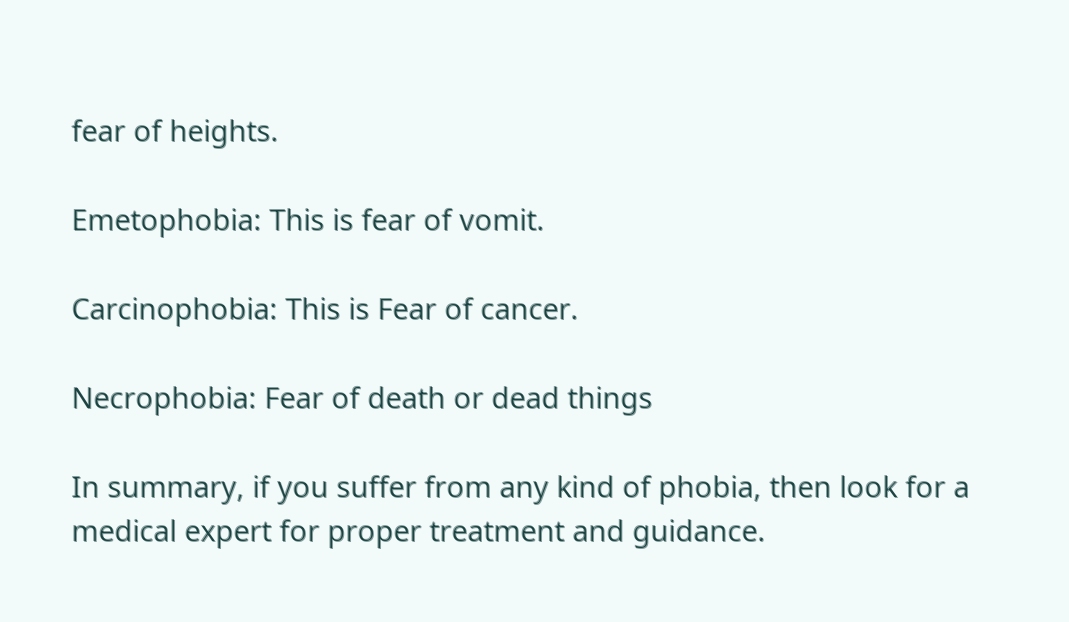fear of heights.

Emetophobia: This is fear of vomit.

Carcinophobia: This is Fear of cancer.

Necrophobia: Fear of death or dead things

In summary, if you suffer from any kind of phobia, then look for a medical expert for proper treatment and guidance.